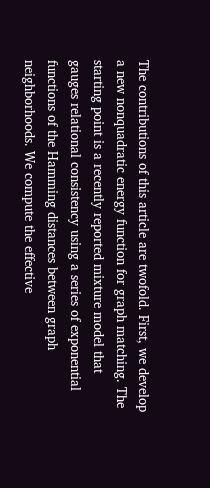The contributions of this article are twofold. First, we develop a new nonquadratic energy function for graph matching. The starting point is a recently reported mixture model that gauges relational consistency using a series of exponential functions of the Hamming distances between graph neighborhoods. We compute the effective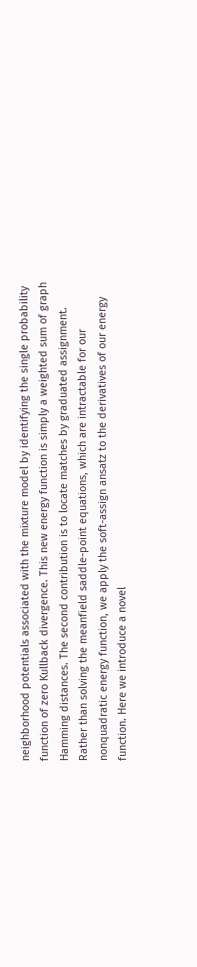neighborhood potentials associated with the mixture model by identifying the single probability function of zero Kullback divergence. This new energy function is simply a weighted sum of graph Hamming distances. The second contribution is to locate matches by graduated assignment. Rather than solving the meanfield saddle-point equations, which are intractable for our nonquadratic energy function, we apply the soft-assign ansatz to the derivatives of our energy function. Here we introduce a novel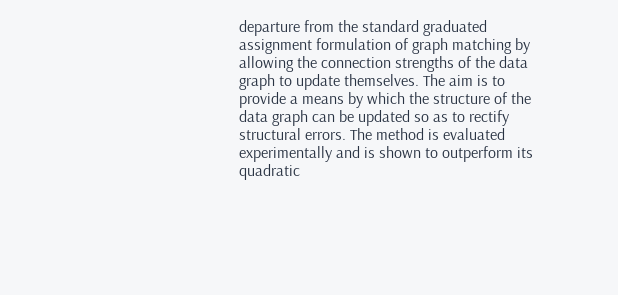departure from the standard graduated assignment formulation of graph matching by allowing the connection strengths of the data graph to update themselves. The aim is to provide a means by which the structure of the data graph can be updated so as to rectify structural errors. The method is evaluated experimentally and is shown to outperform its quadratic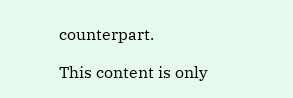counterpart.

This content is only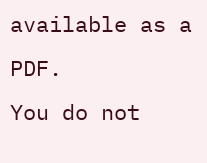available as a PDF.
You do not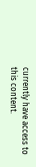currently have access to this content.